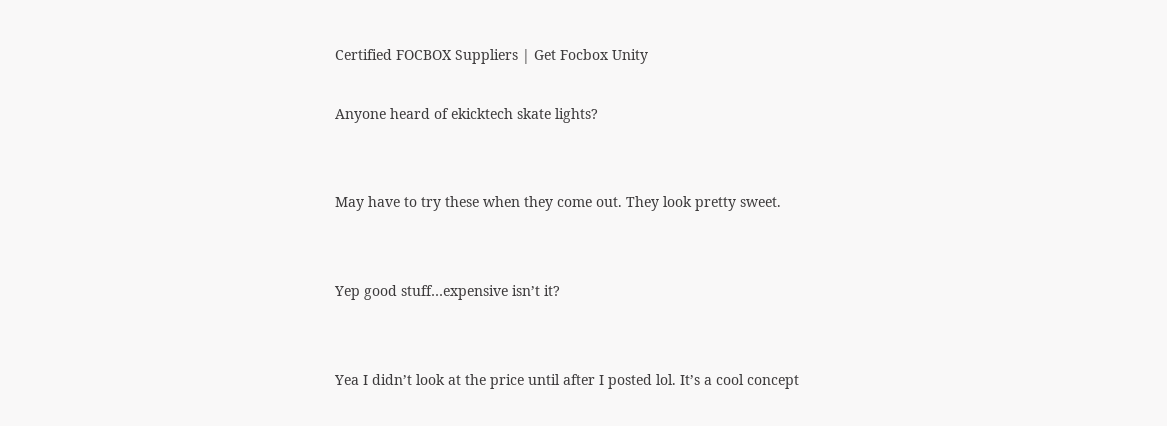Certified FOCBOX Suppliers | Get Focbox Unity

Anyone heard of ekicktech skate lights?


May have to try these when they come out. They look pretty sweet.


Yep good stuff…expensive isn’t it?


Yea I didn’t look at the price until after I posted lol. It’s a cool concept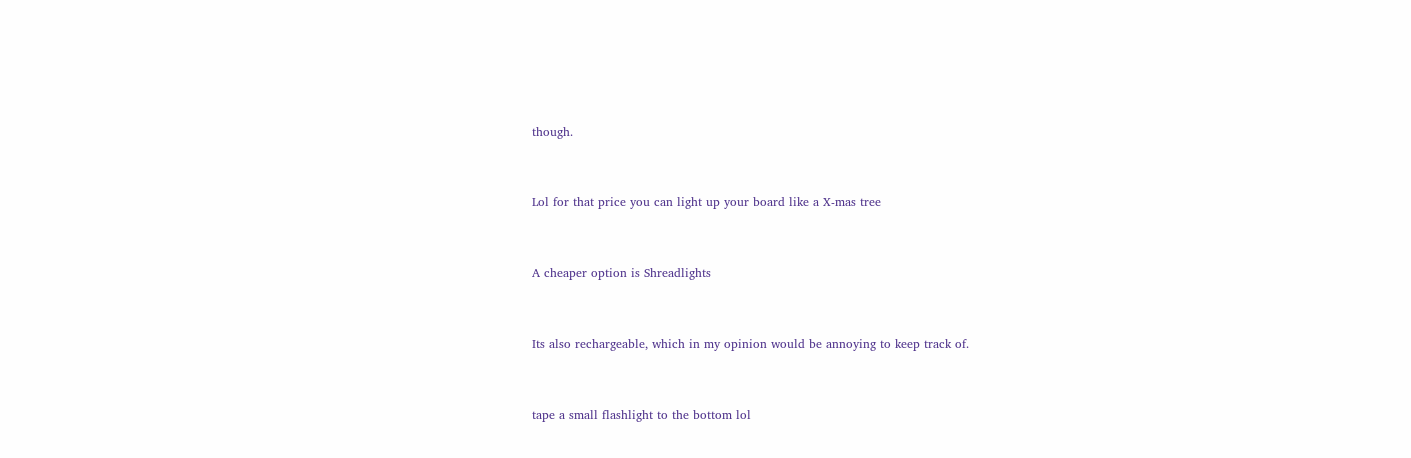though.


Lol for that price you can light up your board like a X-mas tree


A cheaper option is Shreadlights


Its also rechargeable, which in my opinion would be annoying to keep track of.


tape a small flashlight to the bottom lol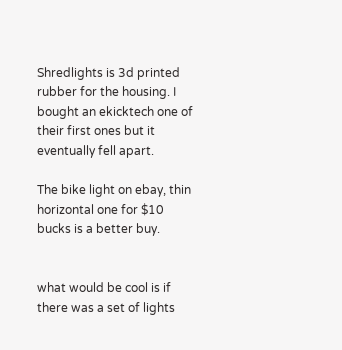Shredlights is 3d printed rubber for the housing. I bought an ekicktech one of their first ones but it eventually fell apart.

The bike light on ebay, thin horizontal one for $10 bucks is a better buy.


what would be cool is if there was a set of lights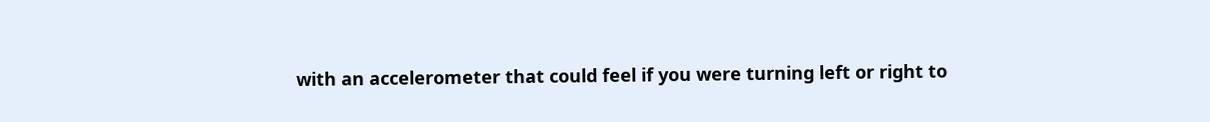with an accelerometer that could feel if you were turning left or right to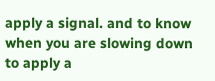apply a signal. and to know when you are slowing down to apply a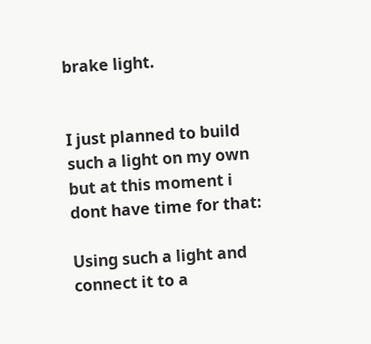brake light.


I just planned to build such a light on my own but at this moment i dont have time for that:

Using such a light and connect it to a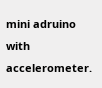mini adruino with accelerometer.